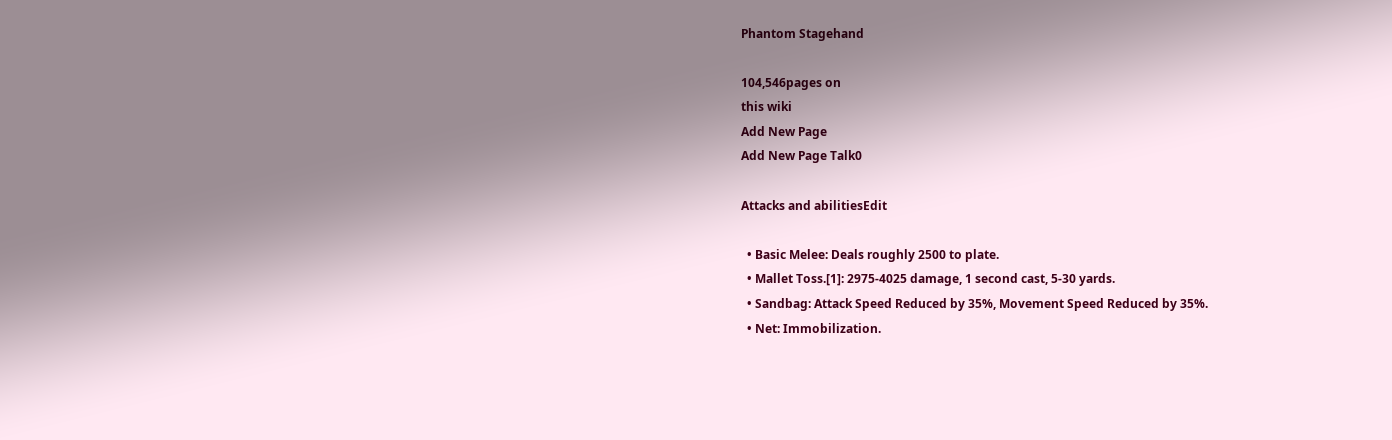Phantom Stagehand

104,546pages on
this wiki
Add New Page
Add New Page Talk0

Attacks and abilitiesEdit

  • Basic Melee: Deals roughly 2500 to plate.
  • Mallet Toss.[1]: 2975-4025 damage, 1 second cast, 5-30 yards.
  • Sandbag: Attack Speed Reduced by 35%, Movement Speed Reduced by 35%.
  • Net: Immobilization.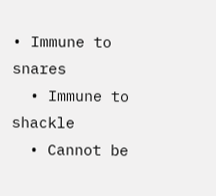• Immune to snares
  • Immune to shackle
  • Cannot be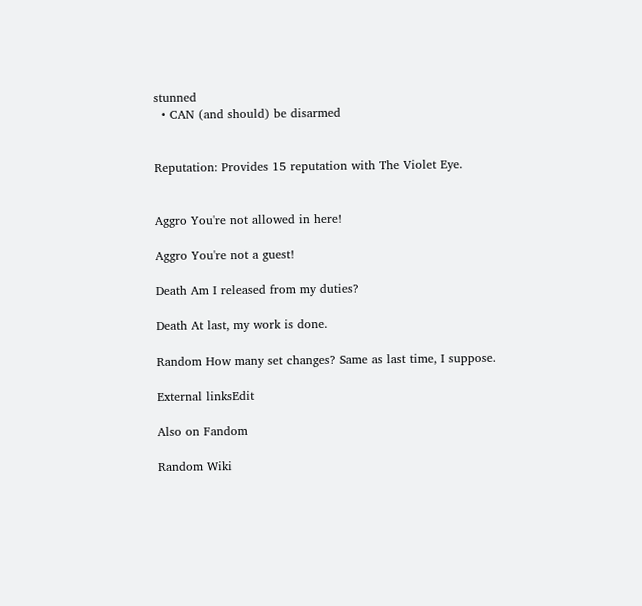stunned
  • CAN (and should) be disarmed


Reputation: Provides 15 reputation with The Violet Eye.


Aggro You're not allowed in here!

Aggro You're not a guest!

Death Am I released from my duties?

Death At last, my work is done.

Random How many set changes? Same as last time, I suppose.

External linksEdit

Also on Fandom

Random Wiki